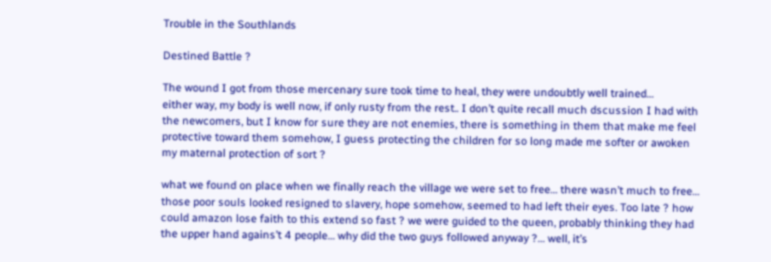Trouble in the Southlands

Destined Battle ?

The wound I got from those mercenary sure took time to heal, they were undoubtly well trained…
either way, my body is well now, if only rusty from the rest.. I don’t quite recall much dscussion I had with the newcomers, but I know for sure they are not enemies, there is something in them that make me feel protective toward them somehow, I guess protecting the children for so long made me softer or awoken my maternal protection of sort ?

what we found on place when we finally reach the village we were set to free… there wasn’t much to free… those poor souls looked resigned to slavery, hope somehow, seemed to had left their eyes. Too late ? how could amazon lose faith to this extend so fast ? we were guided to the queen, probably thinking they had the upper hand agains’t 4 people… why did the two guys followed anyway ?… well, it’s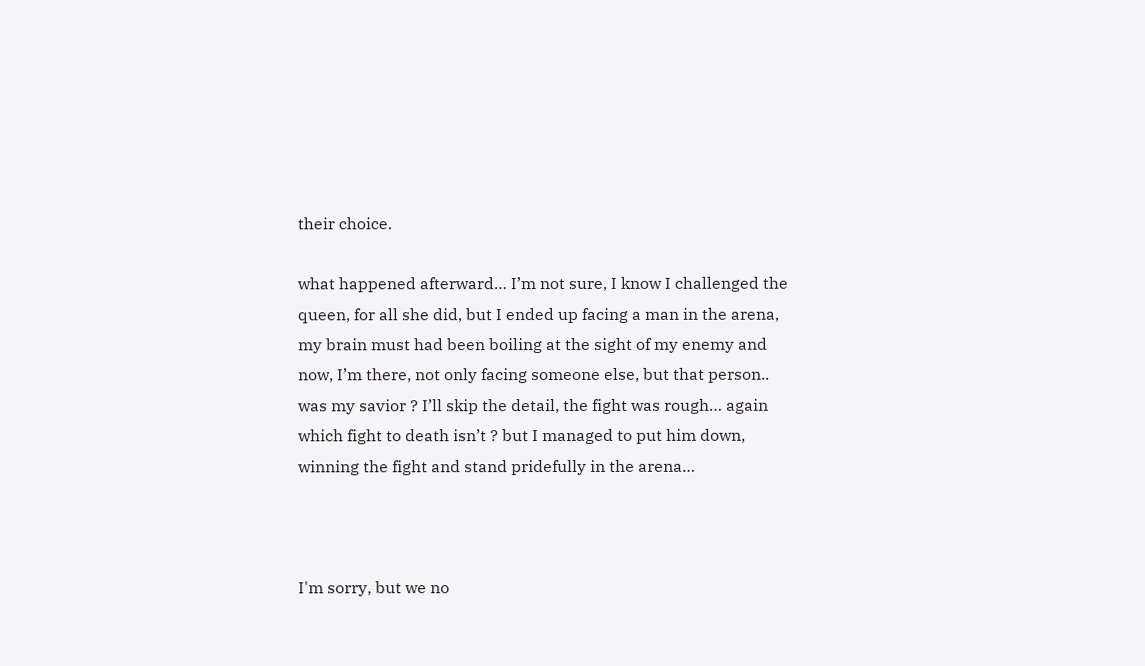their choice.

what happened afterward… I’m not sure, I know I challenged the queen, for all she did, but I ended up facing a man in the arena, my brain must had been boiling at the sight of my enemy and now, I’m there, not only facing someone else, but that person.. was my savior ? I’ll skip the detail, the fight was rough… again which fight to death isn’t ? but I managed to put him down, winning the fight and stand pridefully in the arena…



I'm sorry, but we no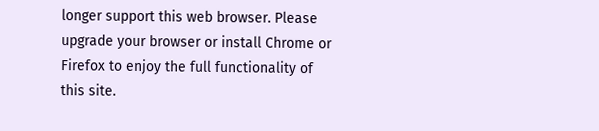longer support this web browser. Please upgrade your browser or install Chrome or Firefox to enjoy the full functionality of this site.